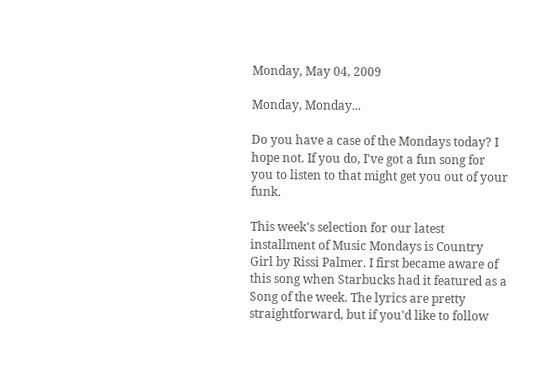Monday, May 04, 2009

Monday, Monday...

Do you have a case of the Mondays today? I hope not. If you do, I've got a fun song for you to listen to that might get you out of your funk.

This week's selection for our latest installment of Music Mondays is Country Girl by Rissi Palmer. I first became aware of this song when Starbucks had it featured as a Song of the week. The lyrics are pretty straightforward, but if you'd like to follow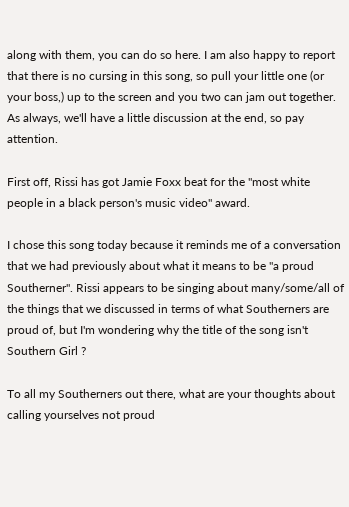along with them, you can do so here. I am also happy to report that there is no cursing in this song, so pull your little one (or your boss,) up to the screen and you two can jam out together. As always, we'll have a little discussion at the end, so pay attention.

First off, Rissi has got Jamie Foxx beat for the "most white people in a black person's music video" award.

I chose this song today because it reminds me of a conversation that we had previously about what it means to be "a proud Southerner". Rissi appears to be singing about many/some/all of the things that we discussed in terms of what Southerners are proud of, but I'm wondering why the title of the song isn't Southern Girl ?

To all my Southerners out there, what are your thoughts about calling yourselves not proud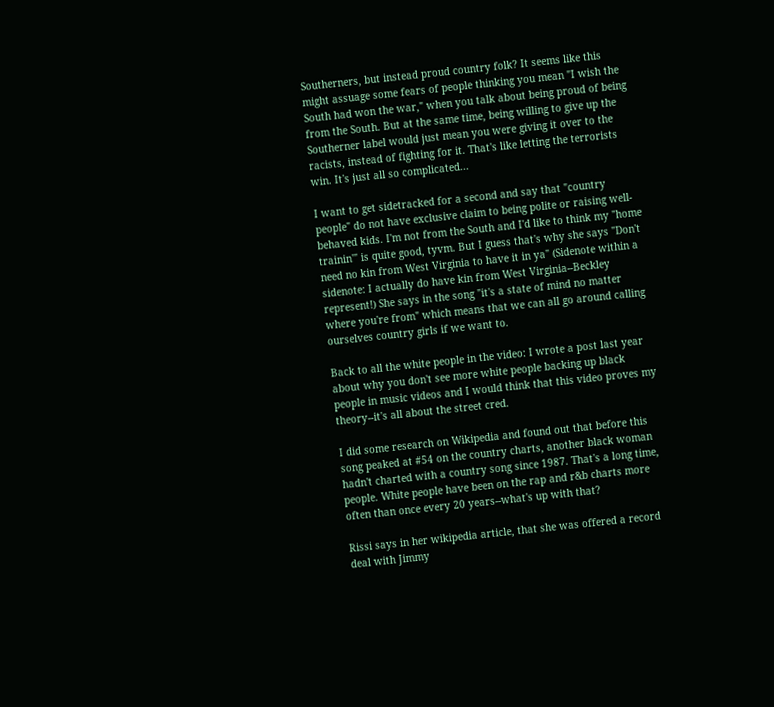Southerners, but instead proud country folk? It seems like this might assuage some fears of people thinking you mean "I wish the South had won the war," when you talk about being proud of being from the South. But at the same time, being willing to give up the Southerner label would just mean you were giving it over to the racists, instead of fighting for it. That's like letting the terrorists win. It's just all so complicated...

I want to get sidetracked for a second and say that "country people" do not have exclusive claim to being polite or raising well-behaved kids. I'm not from the South and I'd like to think my "home trainin'" is quite good, tyvm. But I guess that's why she says "Don't need no kin from West Virginia to have it in ya" (Sidenote within a sidenote: I actually do have kin from West Virginia--Beckley represent!) She says in the song "it's a state of mind no matter where you're from" which means that we can all go around calling ourselves country girls if we want to.

Back to all the white people in the video: I wrote a post last year about why you don't see more white people backing up black people in music videos and I would think that this video proves my theory--it's all about the street cred.

I did some research on Wikipedia and found out that before this song peaked at #54 on the country charts, another black woman hadn't charted with a country song since 1987. That's a long time, people. White people have been on the rap and r&b charts more often than once every 20 years--what's up with that?

Rissi says in her wikipedia article, that she was offered a record deal with Jimmy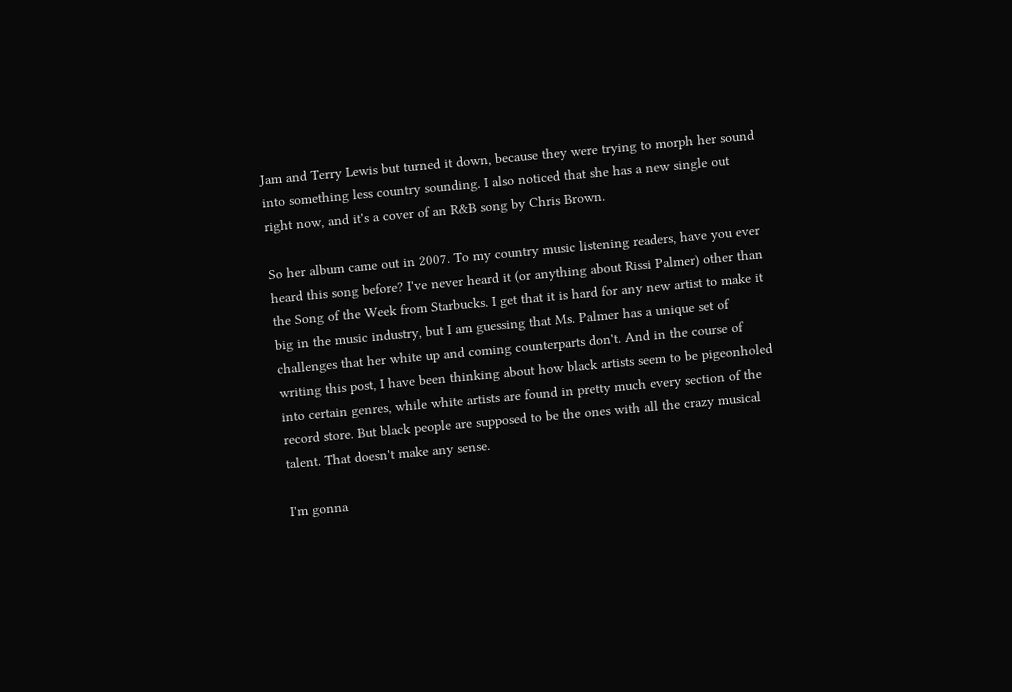Jam and Terry Lewis but turned it down, because they were trying to morph her sound into something less country sounding. I also noticed that she has a new single out right now, and it's a cover of an R&B song by Chris Brown.

So her album came out in 2007. To my country music listening readers, have you ever heard this song before? I've never heard it (or anything about Rissi Palmer) other than the Song of the Week from Starbucks. I get that it is hard for any new artist to make it big in the music industry, but I am guessing that Ms. Palmer has a unique set of challenges that her white up and coming counterparts don't. And in the course of writing this post, I have been thinking about how black artists seem to be pigeonholed into certain genres, while white artists are found in pretty much every section of the record store. But black people are supposed to be the ones with all the crazy musical talent. That doesn't make any sense.

I'm gonna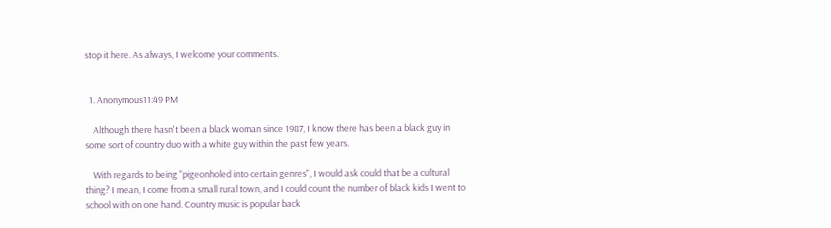stop it here. As always, I welcome your comments.


  1. Anonymous11:49 PM

    Although there hasn't been a black woman since 1987, I know there has been a black guy in some sort of country duo with a white guy within the past few years.

    With regards to being "pigeonholed into certain genres", I would ask could that be a cultural thing? I mean, I come from a small rural town, and I could count the number of black kids I went to school with on one hand. Country music is popular back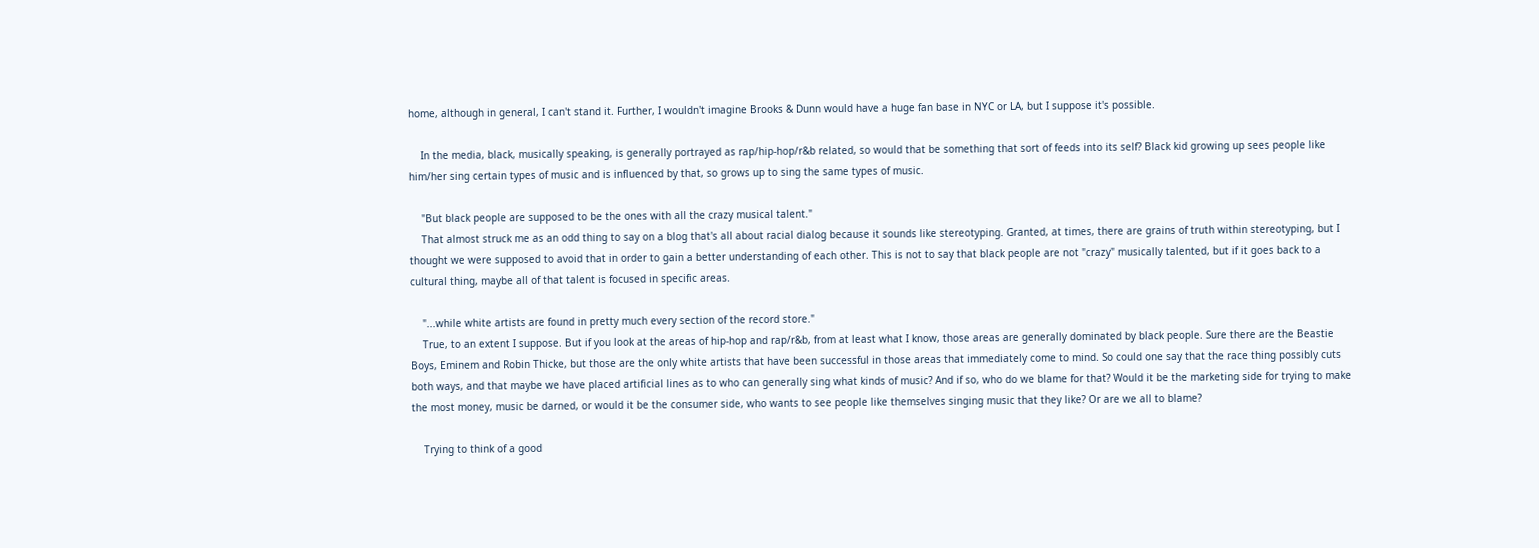home, although in general, I can't stand it. Further, I wouldn't imagine Brooks & Dunn would have a huge fan base in NYC or LA, but I suppose it's possible.

    In the media, black, musically speaking, is generally portrayed as rap/hip-hop/r&b related, so would that be something that sort of feeds into its self? Black kid growing up sees people like him/her sing certain types of music and is influenced by that, so grows up to sing the same types of music.

    "But black people are supposed to be the ones with all the crazy musical talent."
    That almost struck me as an odd thing to say on a blog that's all about racial dialog because it sounds like stereotyping. Granted, at times, there are grains of truth within stereotyping, but I thought we were supposed to avoid that in order to gain a better understanding of each other. This is not to say that black people are not "crazy" musically talented, but if it goes back to a cultural thing, maybe all of that talent is focused in specific areas.

    "...while white artists are found in pretty much every section of the record store."
    True, to an extent I suppose. But if you look at the areas of hip-hop and rap/r&b, from at least what I know, those areas are generally dominated by black people. Sure there are the Beastie Boys, Eminem and Robin Thicke, but those are the only white artists that have been successful in those areas that immediately come to mind. So could one say that the race thing possibly cuts both ways, and that maybe we have placed artificial lines as to who can generally sing what kinds of music? And if so, who do we blame for that? Would it be the marketing side for trying to make the most money, music be darned, or would it be the consumer side, who wants to see people like themselves singing music that they like? Or are we all to blame?

    Trying to think of a good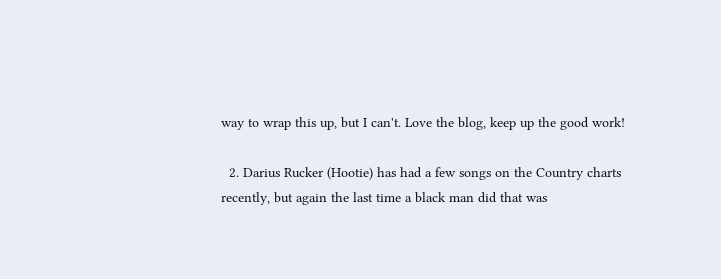way to wrap this up, but I can't. Love the blog, keep up the good work!

  2. Darius Rucker (Hootie) has had a few songs on the Country charts recently, but again the last time a black man did that was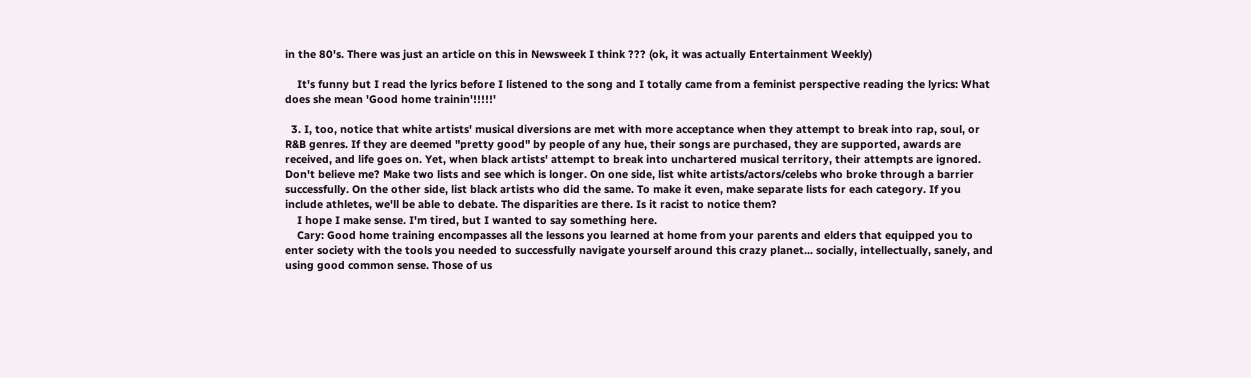in the 80's. There was just an article on this in Newsweek I think ??? (ok, it was actually Entertainment Weekly)

    It's funny but I read the lyrics before I listened to the song and I totally came from a feminist perspective reading the lyrics: What does she mean 'Good home trainin'!!!!!'

  3. I, too, notice that white artists' musical diversions are met with more acceptance when they attempt to break into rap, soul, or R&B genres. If they are deemed "pretty good" by people of any hue, their songs are purchased, they are supported, awards are received, and life goes on. Yet, when black artists' attempt to break into unchartered musical territory, their attempts are ignored. Don't believe me? Make two lists and see which is longer. On one side, list white artists/actors/celebs who broke through a barrier successfully. On the other side, list black artists who did the same. To make it even, make separate lists for each category. If you include athletes, we'll be able to debate. The disparities are there. Is it racist to notice them?
    I hope I make sense. I'm tired, but I wanted to say something here.
    Cary: Good home training encompasses all the lessons you learned at home from your parents and elders that equipped you to enter society with the tools you needed to successfully navigate yourself around this crazy planet... socially, intellectually, sanely, and using good common sense. Those of us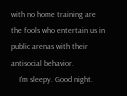with no home training are the fools who entertain us in public arenas with their antisocial behavior.
    I'm sleepy. Good night.